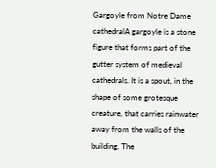Gargoyle from Notre Dame cathedralA gargoyle is a stone figure that forms part of the gutter system of medieval cathedrals. It is a spout, in the shape of some grotesque creature, that carries rainwater away from the walls of the building. The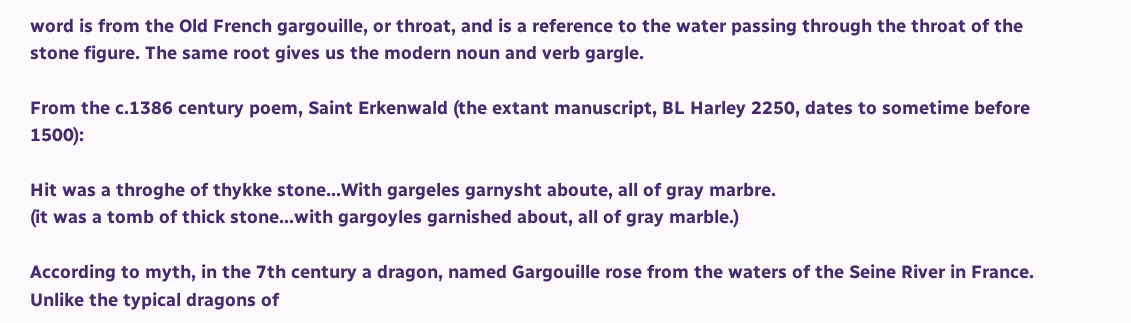word is from the Old French gargouille, or throat, and is a reference to the water passing through the throat of the stone figure. The same root gives us the modern noun and verb gargle.

From the c.1386 century poem, Saint Erkenwald (the extant manuscript, BL Harley 2250, dates to sometime before 1500):

Hit was a throghe of thykke stone...With gargeles garnysht aboute, all of gray marbre.
(it was a tomb of thick stone…with gargoyles garnished about, all of gray marble.)

According to myth, in the 7th century a dragon, named Gargouille rose from the waters of the Seine River in France. Unlike the typical dragons of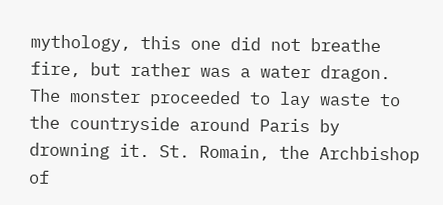mythology, this one did not breathe fire, but rather was a water dragon. The monster proceeded to lay waste to the countryside around Paris by drowning it. St. Romain, the Archbishop of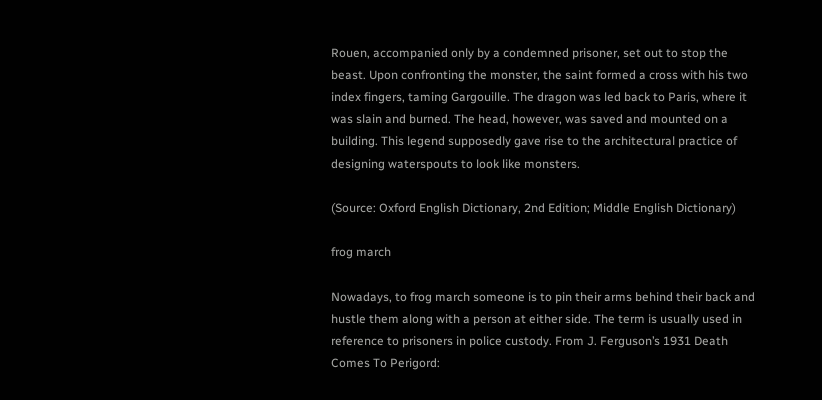Rouen, accompanied only by a condemned prisoner, set out to stop the beast. Upon confronting the monster, the saint formed a cross with his two index fingers, taming Gargouille. The dragon was led back to Paris, where it was slain and burned. The head, however, was saved and mounted on a building. This legend supposedly gave rise to the architectural practice of designing waterspouts to look like monsters.

(Source: Oxford English Dictionary, 2nd Edition; Middle English Dictionary)

frog march

Nowadays, to frog march someone is to pin their arms behind their back and hustle them along with a person at either side. The term is usually used in reference to prisoners in police custody. From J. Ferguson’s 1931 Death Comes To Perigord: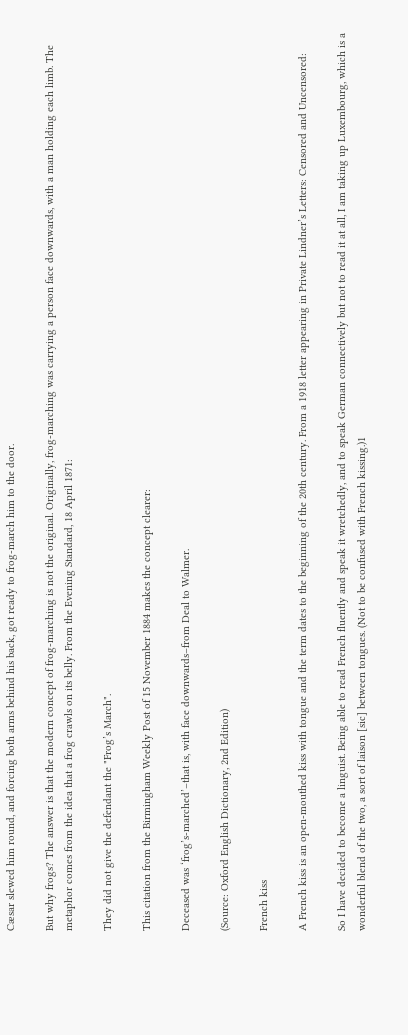Cæsar slewed him round, and forcing both arms behind his back, got ready to frog-march him to the door.

But why frogs? The answer is that the modern concept of frog-marching is not the original. Originally, frog-marching was carrying a person face downwards, with a man holding each limb. The metaphor comes from the idea that a frog crawls on its belly. From the Evening Standard, 18 April 1871:

They did not give the defendant the "Frog’s March".

This citation from the Birmingham Weekly Post of 15 November 1884 makes the concept clearer:

Deceased was ‘frog’s-marched’–that is, with face downwards–from Deal to Walmer.

(Source: Oxford English Dictionary, 2nd Edition)

French kiss

A French kiss is an open-mouthed kiss with tongue and the term dates to the beginning of the 20th century. From a 1918 letter appearing in Private Lindner’s Letters: Censored and Uncensored:

So I have decided to become a linguist. Being able to read French fluently and speak it wretchedly, and to speak German connectively but not to read it at all, I am taking up Luxembourg, which is a wonderful blend of the two, a sort of laison [sic] between tongues. (Not to be confused with French kissing.)1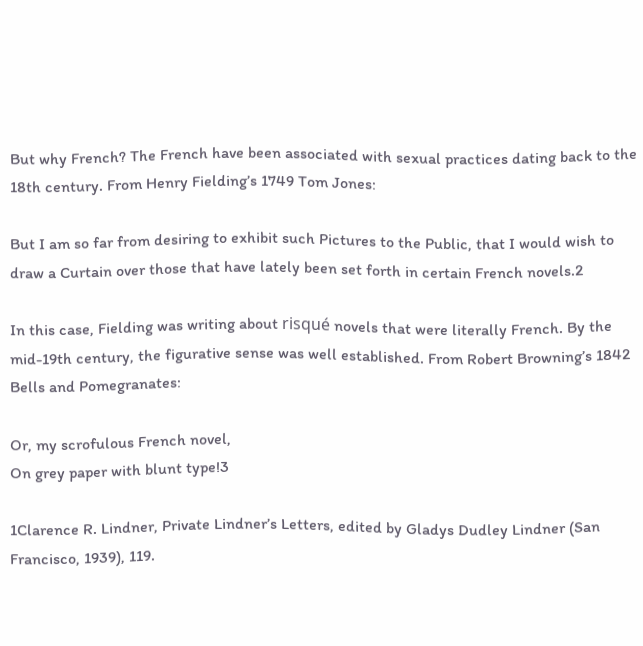But why French? The French have been associated with sexual practices dating back to the 18th century. From Henry Fielding’s 1749 Tom Jones:

But I am so far from desiring to exhibit such Pictures to the Public, that I would wish to draw a Curtain over those that have lately been set forth in certain French novels.2

In this case, Fielding was writing about risqué novels that were literally French. By the mid-19th century, the figurative sense was well established. From Robert Browning’s 1842 Bells and Pomegranates:

Or, my scrofulous French novel,
On grey paper with blunt type!3

1Clarence R. Lindner, Private Lindner’s Letters, edited by Gladys Dudley Lindner (San Francisco, 1939), 119.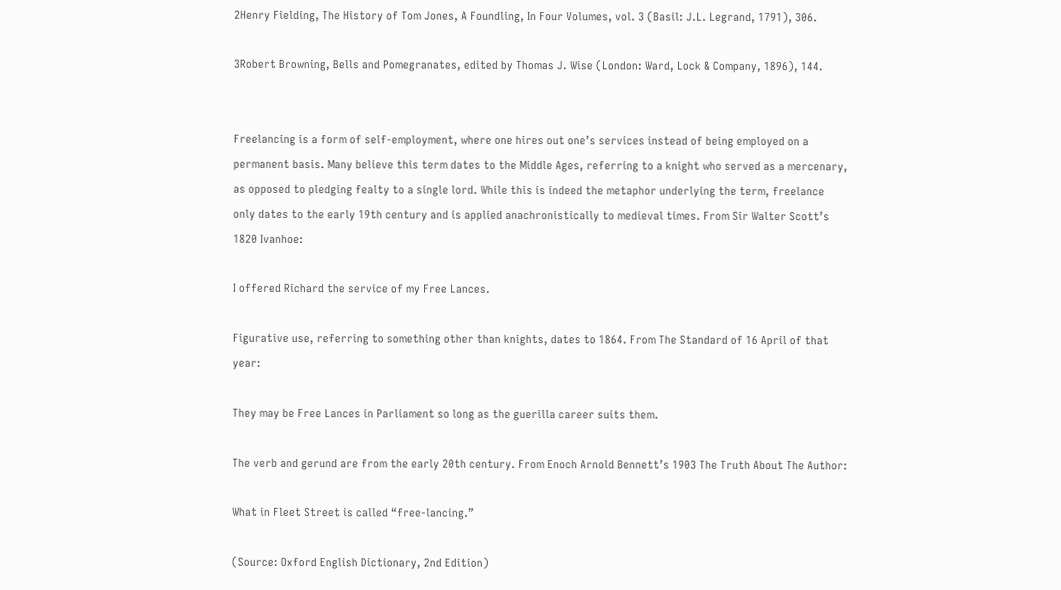2Henry Fielding, The History of Tom Jones, A Foundling, In Four Volumes, vol. 3 (Basil: J.L. Legrand, 1791), 306.

3Robert Browning, Bells and Pomegranates, edited by Thomas J. Wise (London: Ward, Lock & Company, 1896), 144.


Freelancing is a form of self-employment, where one hires out one’s services instead of being employed on a permanent basis. Many believe this term dates to the Middle Ages, referring to a knight who served as a mercenary, as opposed to pledging fealty to a single lord. While this is indeed the metaphor underlying the term, freelance only dates to the early 19th century and is applied anachronistically to medieval times. From Sir Walter Scott’s 1820 Ivanhoe:

I offered Richard the service of my Free Lances.

Figurative use, referring to something other than knights, dates to 1864. From The Standard of 16 April of that year:

They may be Free Lances in Parliament so long as the guerilla career suits them.

The verb and gerund are from the early 20th century. From Enoch Arnold Bennett’s 1903 The Truth About The Author:

What in Fleet Street is called “free-lancing.”

(Source: Oxford English Dictionary, 2nd Edition)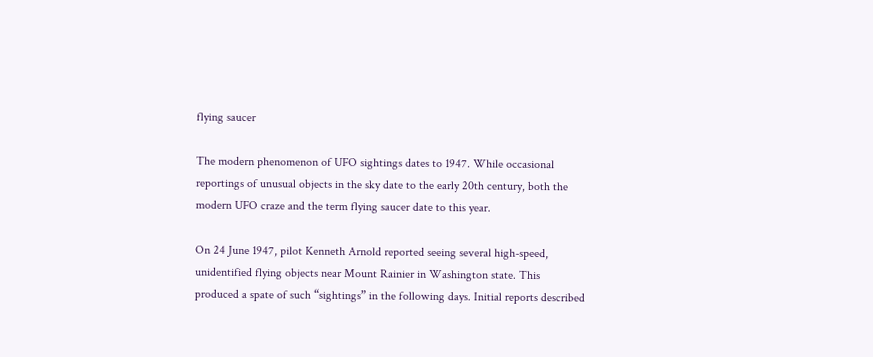flying saucer

The modern phenomenon of UFO sightings dates to 1947. While occasional reportings of unusual objects in the sky date to the early 20th century, both the modern UFO craze and the term flying saucer date to this year.

On 24 June 1947, pilot Kenneth Arnold reported seeing several high-speed, unidentified flying objects near Mount Rainier in Washington state. This produced a spate of such “sightings” in the following days. Initial reports described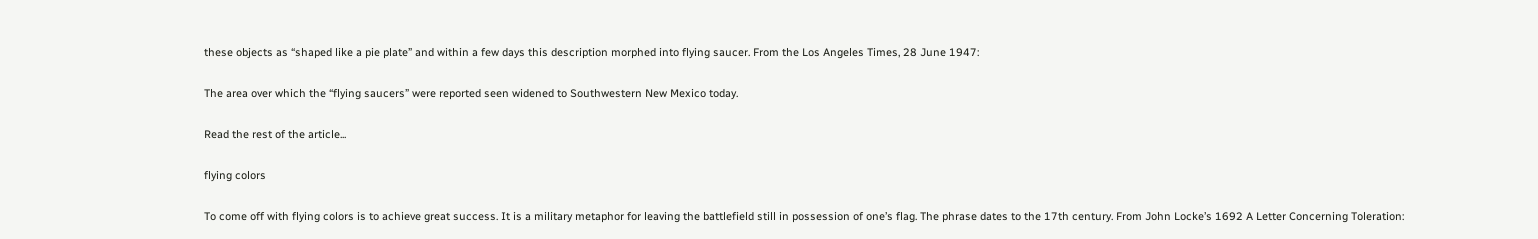these objects as “shaped like a pie plate” and within a few days this description morphed into flying saucer. From the Los Angeles Times, 28 June 1947:

The area over which the “flying saucers” were reported seen widened to Southwestern New Mexico today.

Read the rest of the article...

flying colors

To come off with flying colors is to achieve great success. It is a military metaphor for leaving the battlefield still in possession of one’s flag. The phrase dates to the 17th century. From John Locke’s 1692 A Letter Concerning Toleration: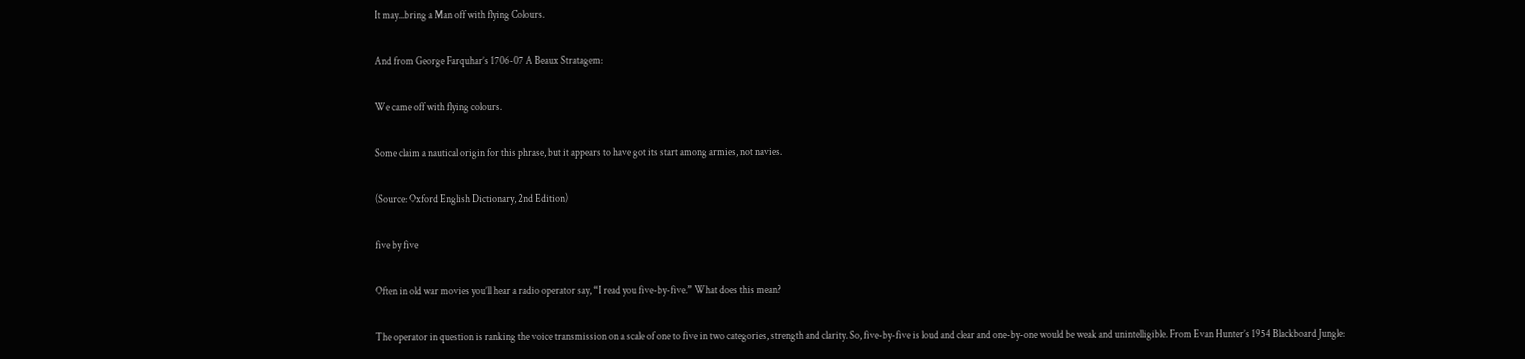It may...bring a Man off with flying Colours.

And from George Farquhar’s 1706-07 A Beaux Stratagem:

We came off with flying colours.

Some claim a nautical origin for this phrase, but it appears to have got its start among armies, not navies.

(Source: Oxford English Dictionary, 2nd Edition)

five by five

Often in old war movies you’ll hear a radio operator say, “I read you five-by-five.” What does this mean?

The operator in question is ranking the voice transmission on a scale of one to five in two categories, strength and clarity. So, five-by-five is loud and clear and one-by-one would be weak and unintelligible. From Evan Hunter’s 1954 Blackboard Jungle: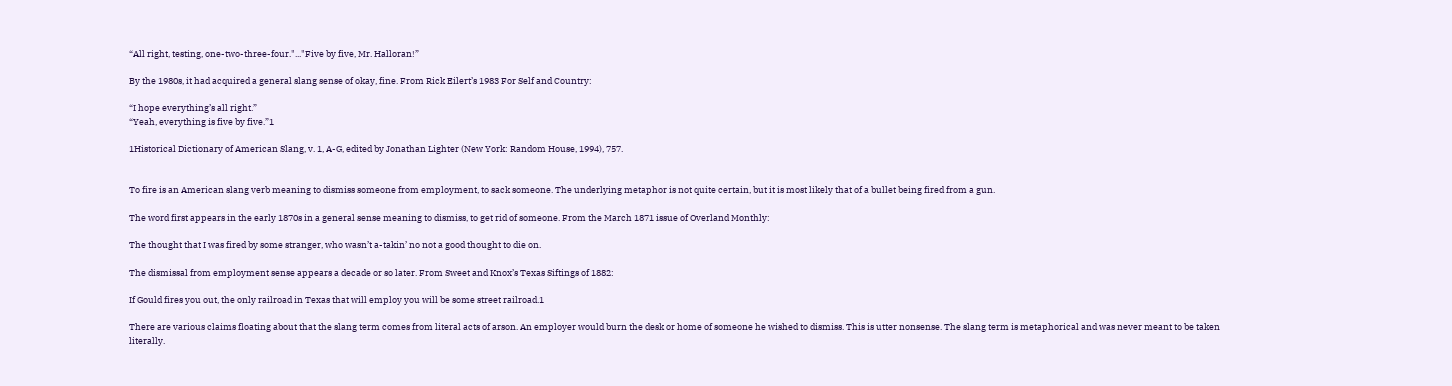“All right, testing, one-two-three-four."..."Five by five, Mr. Halloran!”

By the 1980s, it had acquired a general slang sense of okay, fine. From Rick Eilert’s 1983 For Self and Country:

“I hope everything’s all right.”
“Yeah, everything is five by five.”1

1Historical Dictionary of American Slang, v. 1, A-G, edited by Jonathan Lighter (New York: Random House, 1994), 757.


To fire is an American slang verb meaning to dismiss someone from employment, to sack someone. The underlying metaphor is not quite certain, but it is most likely that of a bullet being fired from a gun.

The word first appears in the early 1870s in a general sense meaning to dismiss, to get rid of someone. From the March 1871 issue of Overland Monthly:

The thought that I was fired by some stranger, who wasn’t a-takin’ no not a good thought to die on.

The dismissal from employment sense appears a decade or so later. From Sweet and Knox’s Texas Siftings of 1882:

If Gould fires you out, the only railroad in Texas that will employ you will be some street railroad.1

There are various claims floating about that the slang term comes from literal acts of arson. An employer would burn the desk or home of someone he wished to dismiss. This is utter nonsense. The slang term is metaphorical and was never meant to be taken literally.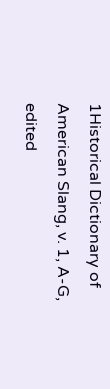1Historical Dictionary of American Slang, v. 1, A-G, edited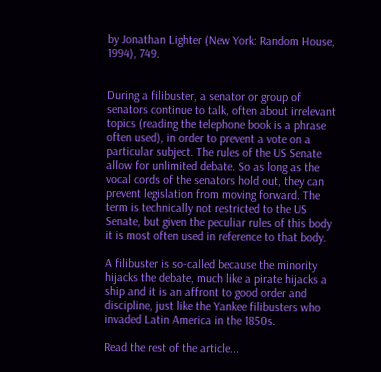by Jonathan Lighter (New York: Random House, 1994), 749.


During a filibuster, a senator or group of senators continue to talk, often about irrelevant topics (reading the telephone book is a phrase often used), in order to prevent a vote on a particular subject. The rules of the US Senate allow for unlimited debate. So as long as the vocal cords of the senators hold out, they can prevent legislation from moving forward. The term is technically not restricted to the US Senate, but given the peculiar rules of this body it is most often used in reference to that body.

A filibuster is so-called because the minority hijacks the debate, much like a pirate hijacks a ship and it is an affront to good order and discipline, just like the Yankee filibusters who invaded Latin America in the 1850s.

Read the rest of the article...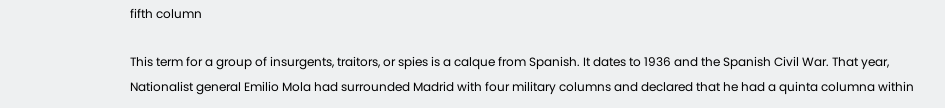fifth column

This term for a group of insurgents, traitors, or spies is a calque from Spanish. It dates to 1936 and the Spanish Civil War. That year, Nationalist general Emilio Mola had surrounded Madrid with four military columns and declared that he had a quinta columna within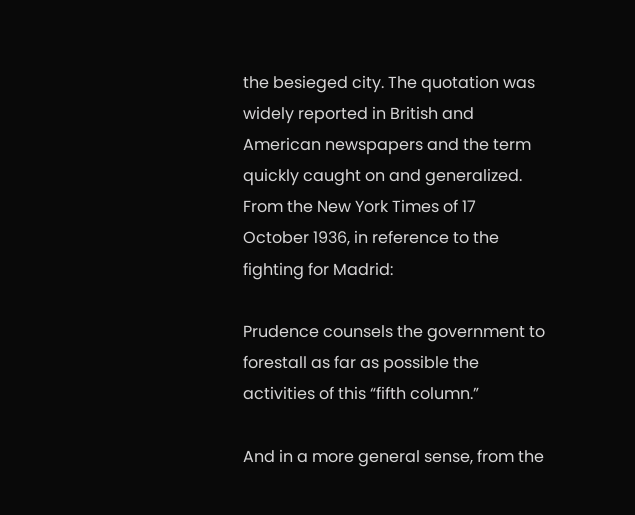the besieged city. The quotation was widely reported in British and American newspapers and the term quickly caught on and generalized. From the New York Times of 17 October 1936, in reference to the fighting for Madrid:

Prudence counsels the government to forestall as far as possible the activities of this “fifth column.”

And in a more general sense, from the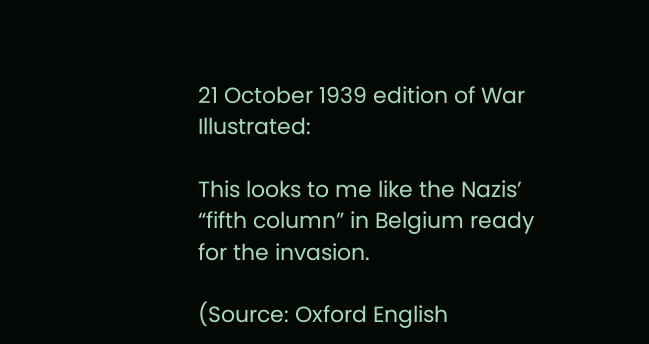21 October 1939 edition of War Illustrated:

This looks to me like the Nazis’ “fifth column” in Belgium ready for the invasion.

(Source: Oxford English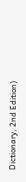Dictionary, 2nd Edition)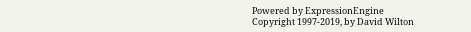Powered by ExpressionEngine
Copyright 1997-2019, by David Wilton